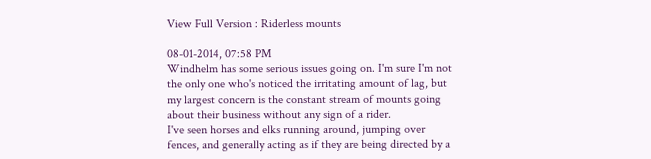View Full Version : Riderless mounts

08-01-2014, 07:58 PM
Windhelm has some serious issues going on. I'm sure I'm not the only one who's noticed the irritating amount of lag, but my largest concern is the constant stream of mounts going about their business without any sign of a rider.
I've seen horses and elks running around, jumping over fences, and generally acting as if they are being directed by a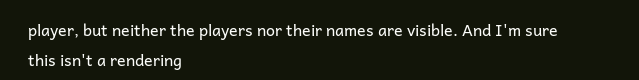player, but neither the players nor their names are visible. And I'm sure this isn't a rendering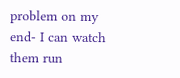problem on my end- I can watch them run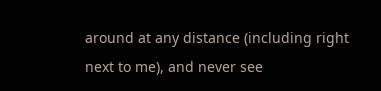around at any distance (including right next to me), and never see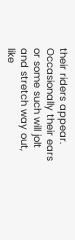their riders appear. Occasionally their ears or some such will jolt and stretch way out, like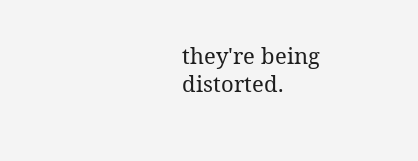they're being distorted.